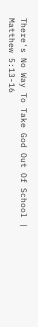There's No Way To Take God Out Of School | Matthew 5:13-16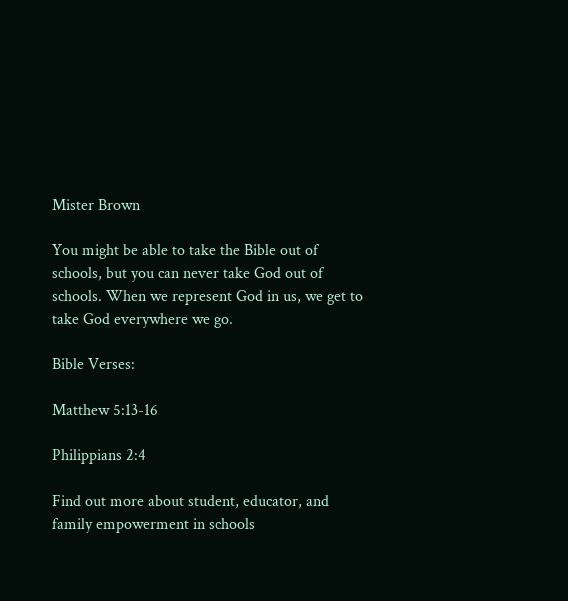Mister Brown

You might be able to take the Bible out of schools, but you can never take God out of schools. When we represent God in us, we get to take God everywhere we go.

Bible Verses:

Matthew 5:13-16

Philippians 2:4

Find out more about student, educator, and family empowerment in schools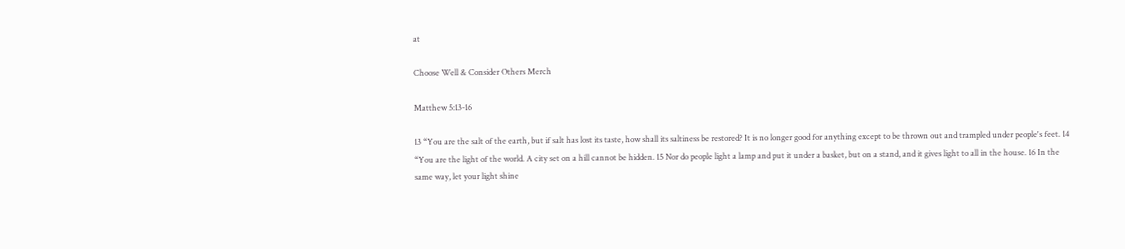at

Choose Well & Consider Others Merch

Matthew 5:13-16

13 “You are the salt of the earth, but if salt has lost its taste, how shall its saltiness be restored? It is no longer good for anything except to be thrown out and trampled under people's feet. 14 “You are the light of the world. A city set on a hill cannot be hidden. 15 Nor do people light a lamp and put it under a basket, but on a stand, and it gives light to all in the house. 16 In the same way, let your light shine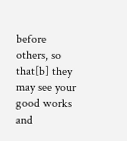before others, so that[b] they may see your good works and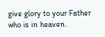give glory to your Father who is in heaven.